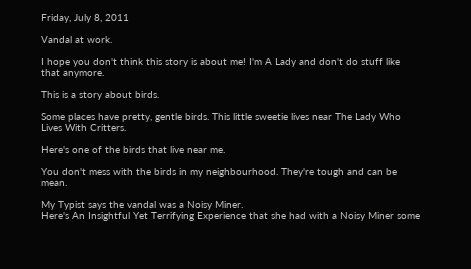Friday, July 8, 2011

Vandal at work.

I hope you don't think this story is about me! I'm A Lady and don't do stuff like that anymore.

This is a story about birds.

Some places have pretty, gentle birds. This little sweetie lives near The Lady Who Lives With Critters.

Here's one of the birds that live near me.

You don't mess with the birds in my neighbourhood. They're tough and can be mean.

My Typist says the vandal was a Noisy Miner.
Here's An Insightful Yet Terrifying Experience that she had with a Noisy Miner some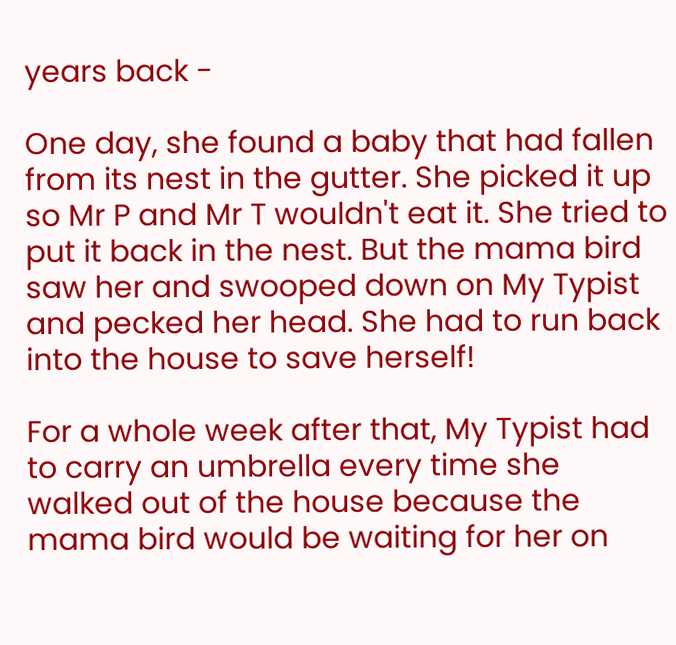years back -

One day, she found a baby that had fallen from its nest in the gutter. She picked it up so Mr P and Mr T wouldn't eat it. She tried to put it back in the nest. But the mama bird saw her and swooped down on My Typist and pecked her head. She had to run back into the house to save herself!

For a whole week after that, My Typist had to carry an umbrella every time she walked out of the house because the mama bird would be waiting for her on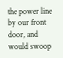the power line by our front door, and would swoop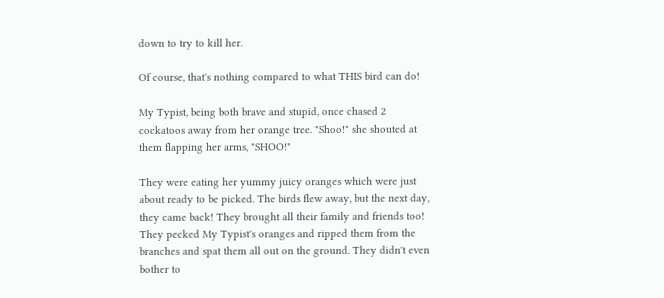down to try to kill her.

Of course, that's nothing compared to what THIS bird can do!

My Typist, being both brave and stupid, once chased 2 cockatoos away from her orange tree. "Shoo!" she shouted at them flapping her arms, "SHOO!"

They were eating her yummy juicy oranges which were just about ready to be picked. The birds flew away, but the next day, they came back! They brought all their family and friends too! They pecked My Typist's oranges and ripped them from the branches and spat them all out on the ground. They didn't even bother to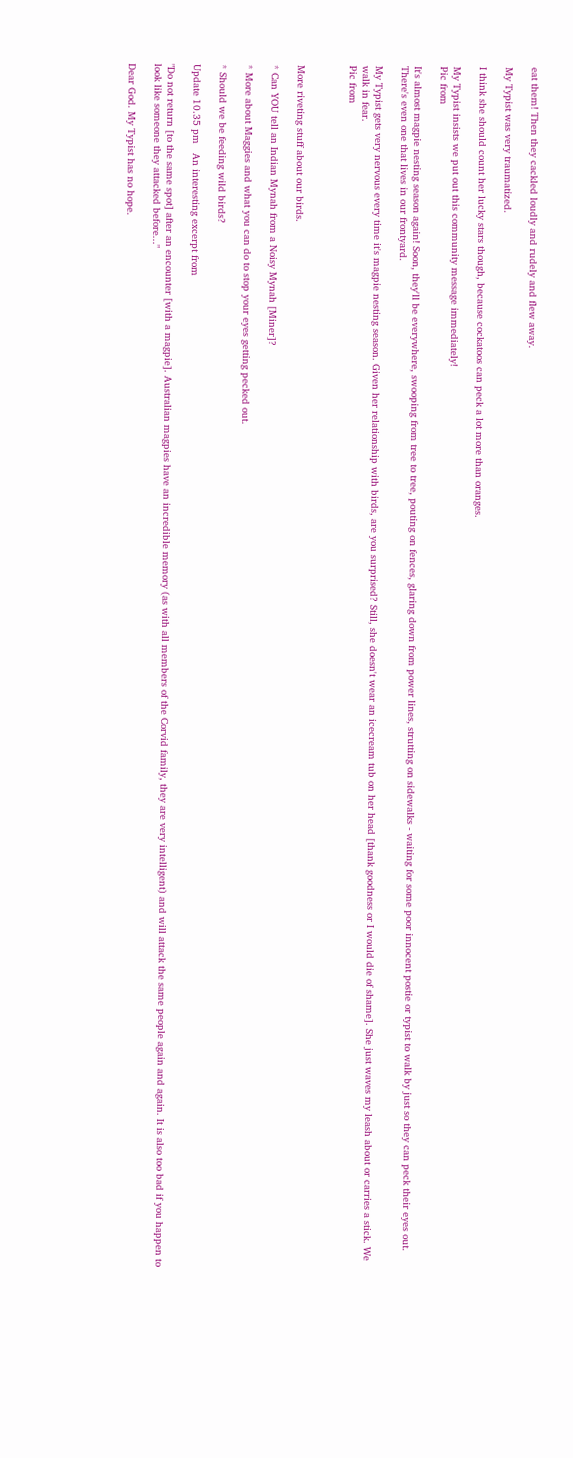eat them! Then they cackled loudly and rudely and flew away.

My Typist was very traumatized.

I think she should count her lucky stars though, because cockatoos can peck a lot more than oranges.

My Typist insists we put out this community message immediately!
Pic from

It's almost magpie nesting season again! Soon, they'll be everywhere, swooping from tree to tree, pouting on fences, glaring down from power lines, strutting on sidewalks - waiting for some poor innocent postie or typist to walk by just so they can peck their eyes out. There's even one that lives in our frontyard.

My Typist gets very nervous every time it's magpie nesting season. Given her relationship with birds, are you surprised? Still, she doesn't wear an icecream tub on her head [thank goodness or I would die of shame]. She just waves my leash about or carries a stick. We walk in fear.
Pic from



More riveting stuff about our birds.

* Can YOU tell an Indian Mynah from a Noisy Mynah [Miner]?

* More about Maggies and what you can do to stop your eyes getting pecked out.

* Should we be feeding wild birds?

Update 10.35 pm   An interesting excerpt from

"Do not return [to the same spot] after an encounter [with a magpie]. Australian magpies have an incredible memory (as with all members of the Corvid family, they are very intelligent) and will attack the same people again and again. It is also too bad if you happen to look like someone they attacked before..."

Dear God. My Typist has no hope.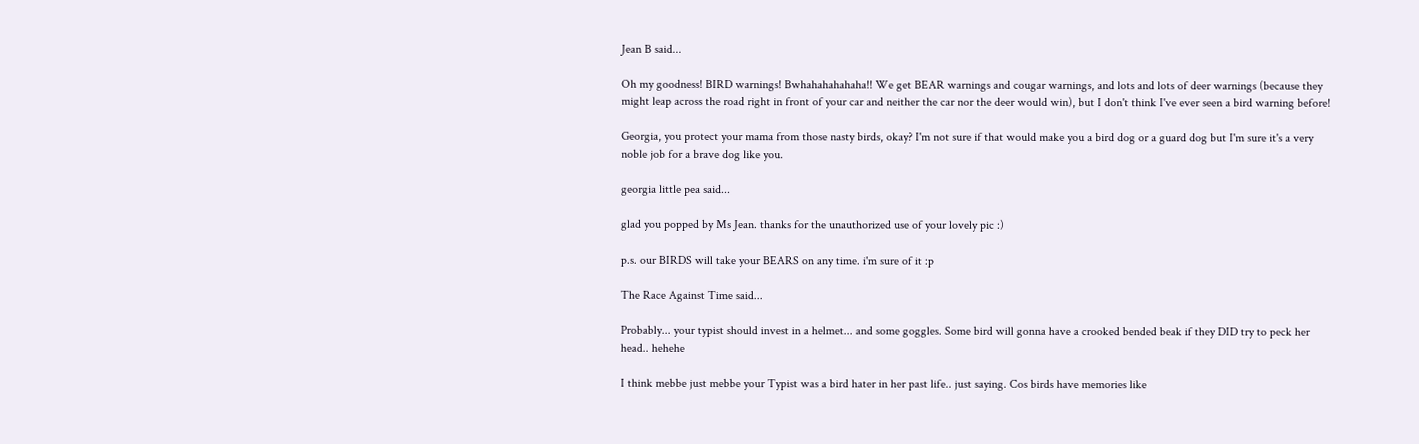Jean B said...

Oh my goodness! BIRD warnings! Bwhahahahahaha!! We get BEAR warnings and cougar warnings, and lots and lots of deer warnings (because they might leap across the road right in front of your car and neither the car nor the deer would win), but I don't think I've ever seen a bird warning before!

Georgia, you protect your mama from those nasty birds, okay? I'm not sure if that would make you a bird dog or a guard dog but I'm sure it's a very noble job for a brave dog like you.

georgia little pea said...

glad you popped by Ms Jean. thanks for the unauthorized use of your lovely pic :)

p.s. our BIRDS will take your BEARS on any time. i'm sure of it :p

The Race Against Time said...

Probably... your typist should invest in a helmet... and some goggles. Some bird will gonna have a crooked bended beak if they DID try to peck her head.. hehehe

I think mebbe just mebbe your Typist was a bird hater in her past life.. just saying. Cos birds have memories like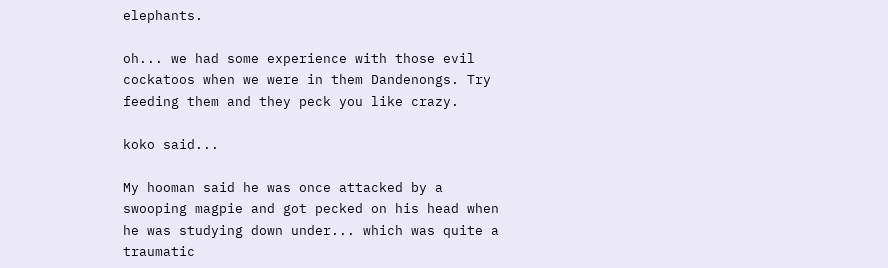elephants.

oh... we had some experience with those evil cockatoos when we were in them Dandenongs. Try feeding them and they peck you like crazy.

koko said...

My hooman said he was once attacked by a swooping magpie and got pecked on his head when he was studying down under... which was quite a traumatic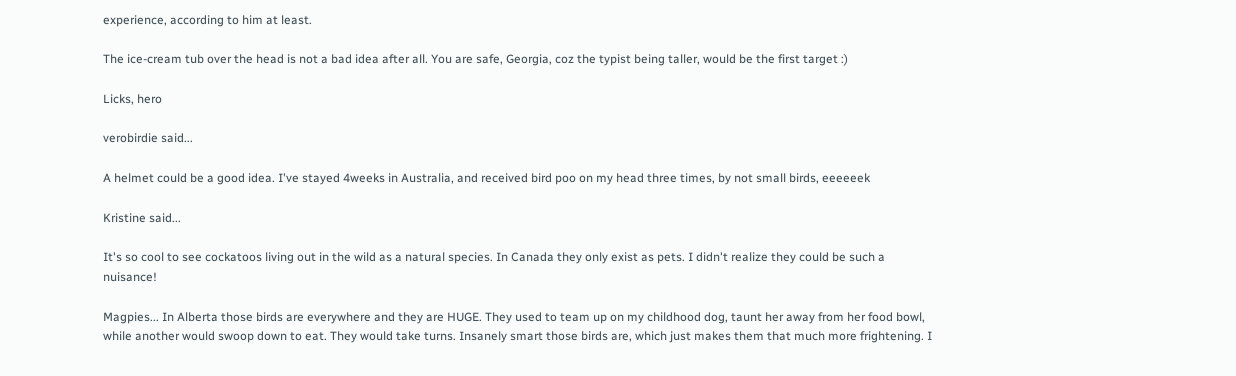experience, according to him at least.

The ice-cream tub over the head is not a bad idea after all. You are safe, Georgia, coz the typist being taller, would be the first target :)

Licks, hero

verobirdie said...

A helmet could be a good idea. I've stayed 4weeks in Australia, and received bird poo on my head three times, by not small birds, eeeeeek

Kristine said...

It's so cool to see cockatoos living out in the wild as a natural species. In Canada they only exist as pets. I didn't realize they could be such a nuisance!

Magpies... In Alberta those birds are everywhere and they are HUGE. They used to team up on my childhood dog, taunt her away from her food bowl, while another would swoop down to eat. They would take turns. Insanely smart those birds are, which just makes them that much more frightening. I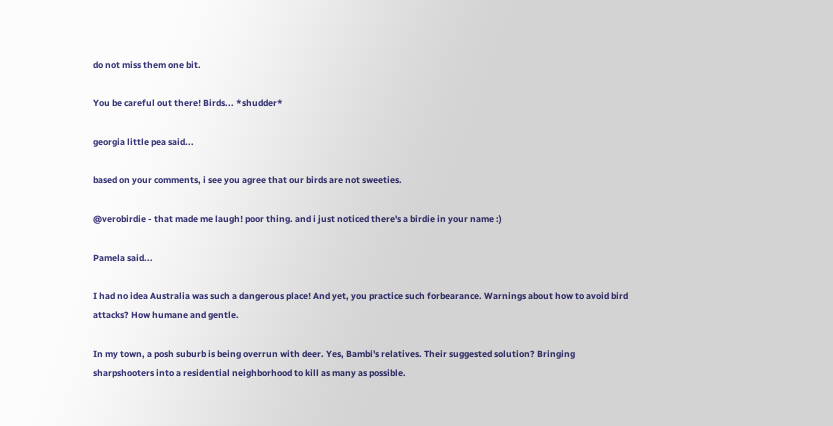do not miss them one bit.

You be careful out there! Birds... *shudder*

georgia little pea said...

based on your comments, i see you agree that our birds are not sweeties.

@verobirdie - that made me laugh! poor thing. and i just noticed there's a birdie in your name :)

Pamela said...

I had no idea Australia was such a dangerous place! And yet, you practice such forbearance. Warnings about how to avoid bird attacks? How humane and gentle.

In my town, a posh suburb is being overrun with deer. Yes, Bambi's relatives. Their suggested solution? Bringing sharpshooters into a residential neighborhood to kill as many as possible.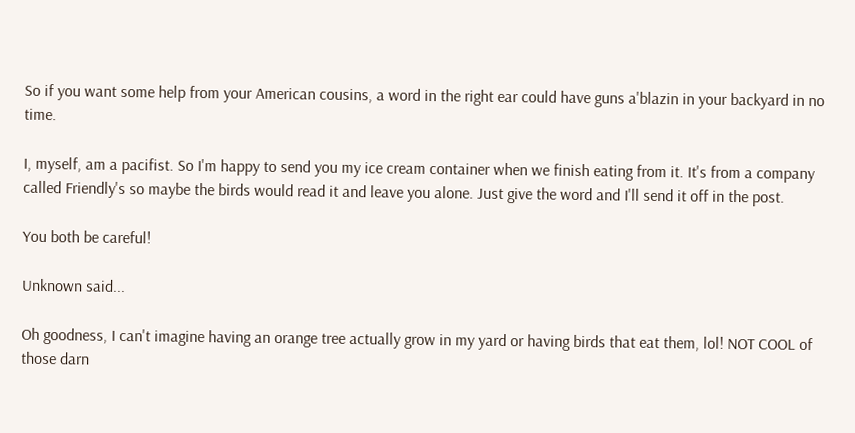So if you want some help from your American cousins, a word in the right ear could have guns a'blazin in your backyard in no time.

I, myself, am a pacifist. So I'm happy to send you my ice cream container when we finish eating from it. It's from a company called Friendly's so maybe the birds would read it and leave you alone. Just give the word and I'll send it off in the post.

You both be careful!

Unknown said...

Oh goodness, I can't imagine having an orange tree actually grow in my yard or having birds that eat them, lol! NOT COOL of those darn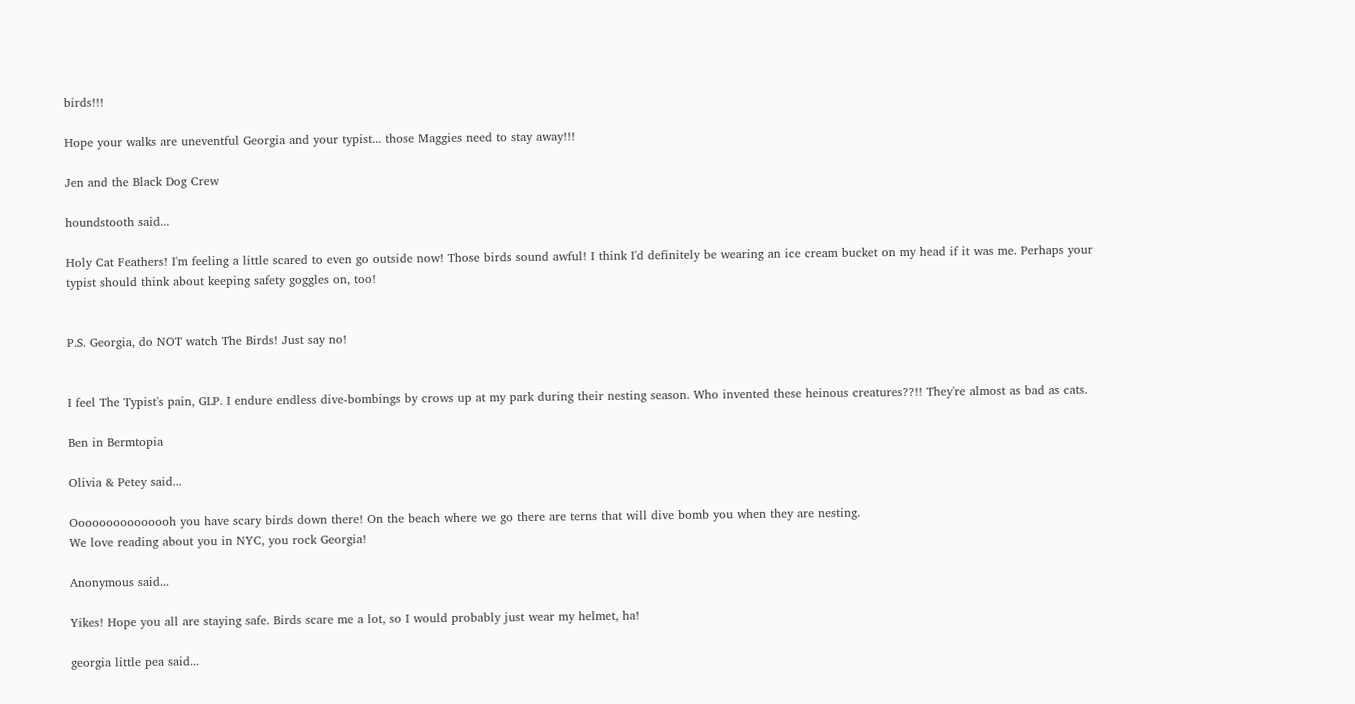birds!!!

Hope your walks are uneventful Georgia and your typist... those Maggies need to stay away!!!

Jen and the Black Dog Crew

houndstooth said...

Holy Cat Feathers! I'm feeling a little scared to even go outside now! Those birds sound awful! I think I'd definitely be wearing an ice cream bucket on my head if it was me. Perhaps your typist should think about keeping safety goggles on, too!


P.S. Georgia, do NOT watch The Birds! Just say no!


I feel The Typist's pain, GLP. I endure endless dive-bombings by crows up at my park during their nesting season. Who invented these heinous creatures??!! They're almost as bad as cats.

Ben in Bermtopia

Olivia & Petey said...

Ooooooooooooooh you have scary birds down there! On the beach where we go there are terns that will dive bomb you when they are nesting.
We love reading about you in NYC, you rock Georgia!

Anonymous said...

Yikes! Hope you all are staying safe. Birds scare me a lot, so I would probably just wear my helmet, ha!

georgia little pea said...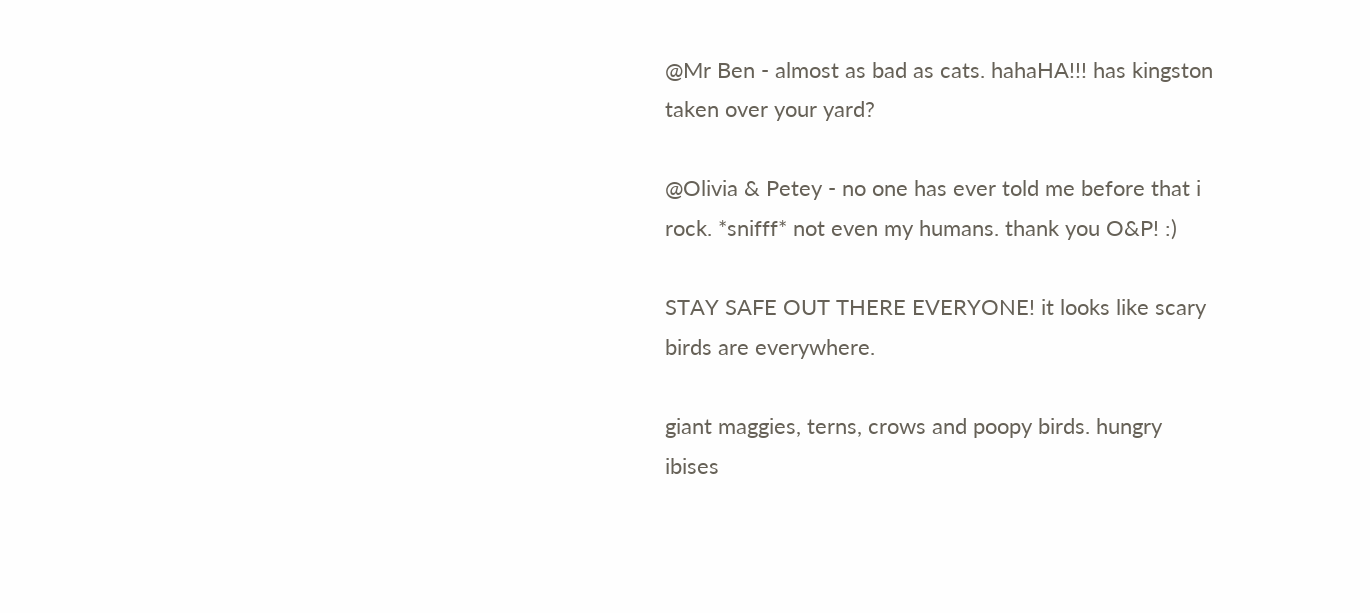@Mr Ben - almost as bad as cats. hahaHA!!! has kingston taken over your yard?

@Olivia & Petey - no one has ever told me before that i rock. *snifff* not even my humans. thank you O&P! :)

STAY SAFE OUT THERE EVERYONE! it looks like scary birds are everywhere.

giant maggies, terns, crows and poopy birds. hungry ibises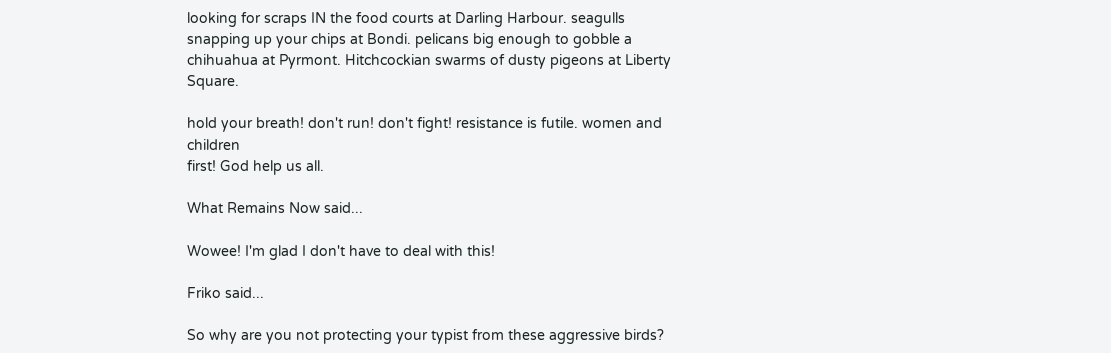looking for scraps IN the food courts at Darling Harbour. seagulls snapping up your chips at Bondi. pelicans big enough to gobble a chihuahua at Pyrmont. Hitchcockian swarms of dusty pigeons at Liberty Square.

hold your breath! don't run! don't fight! resistance is futile. women and children
first! God help us all.

What Remains Now said...

Wowee! I'm glad I don't have to deal with this!

Friko said...

So why are you not protecting your typist from these aggressive birds?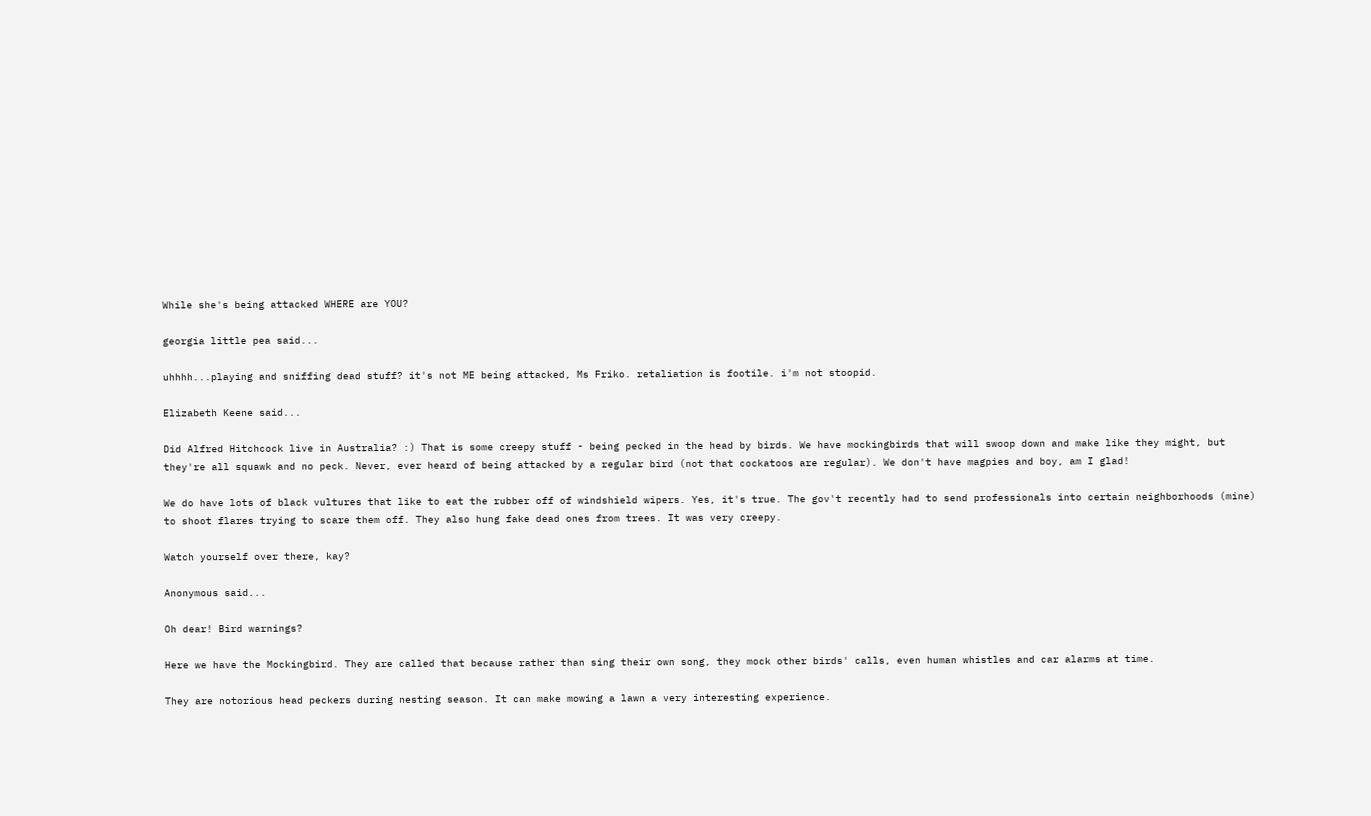While she's being attacked WHERE are YOU?

georgia little pea said...

uhhhh...playing and sniffing dead stuff? it's not ME being attacked, Ms Friko. retaliation is footile. i'm not stoopid.

Elizabeth Keene said...

Did Alfred Hitchcock live in Australia? :) That is some creepy stuff - being pecked in the head by birds. We have mockingbirds that will swoop down and make like they might, but they're all squawk and no peck. Never, ever heard of being attacked by a regular bird (not that cockatoos are regular). We don't have magpies and boy, am I glad!

We do have lots of black vultures that like to eat the rubber off of windshield wipers. Yes, it's true. The gov't recently had to send professionals into certain neighborhoods (mine) to shoot flares trying to scare them off. They also hung fake dead ones from trees. It was very creepy.

Watch yourself over there, kay?

Anonymous said...

Oh dear! Bird warnings?

Here we have the Mockingbird. They are called that because rather than sing their own song, they mock other birds' calls, even human whistles and car alarms at time.

They are notorious head peckers during nesting season. It can make mowing a lawn a very interesting experience.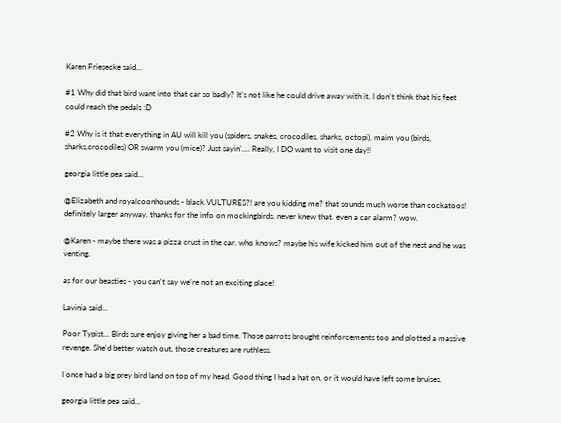Karen Friesecke said...

#1 Why did that bird want into that car so badly? It's not like he could drive away with it. I don't think that his feet could reach the pedals :D

#2 Why is it that everything in AU will kill you (spiders, snakes, crocodiles, sharks, octopi), maim you (birds, sharks,crocodiles) OR swarm you (mice)? Just sayin'.... Really, I DO want to visit one day!!

georgia little pea said...

@Elizabeth and royalcoonhounds - black VULTURES?! are you kidding me? that sounds much worse than cockatoos! definitely larger anyway. thanks for the info on mockingbirds. never knew that. even a car alarm? wow.

@Karen - maybe there was a pizza crust in the car. who knows? maybe his wife kicked him out of the nest and he was venting.

as for our beasties - you can't say we're not an exciting place!

Lavinia said...

Poor Typist... Birds sure enjoy giving her a bad time. Those parrots brought reinforcements too and plotted a massive revenge. She'd better watch out, those creatures are ruthless.

I once had a big prey bird land on top of my head. Good thing I had a hat on, or it would have left some bruises.

georgia little pea said...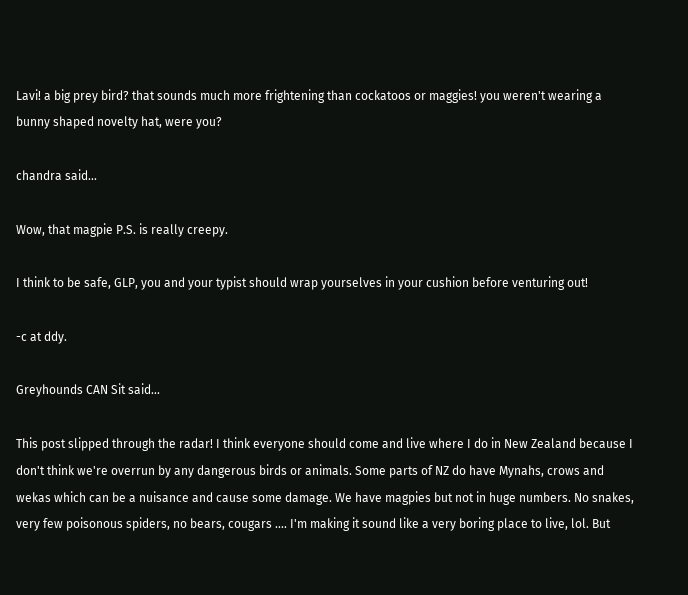Lavi! a big prey bird? that sounds much more frightening than cockatoos or maggies! you weren't wearing a bunny shaped novelty hat, were you?

chandra said...

Wow, that magpie P.S. is really creepy.

I think to be safe, GLP, you and your typist should wrap yourselves in your cushion before venturing out!

-c at ddy.

Greyhounds CAN Sit said...

This post slipped through the radar! I think everyone should come and live where I do in New Zealand because I don't think we're overrun by any dangerous birds or animals. Some parts of NZ do have Mynahs, crows and wekas which can be a nuisance and cause some damage. We have magpies but not in huge numbers. No snakes, very few poisonous spiders, no bears, cougars .... I'm making it sound like a very boring place to live, lol. But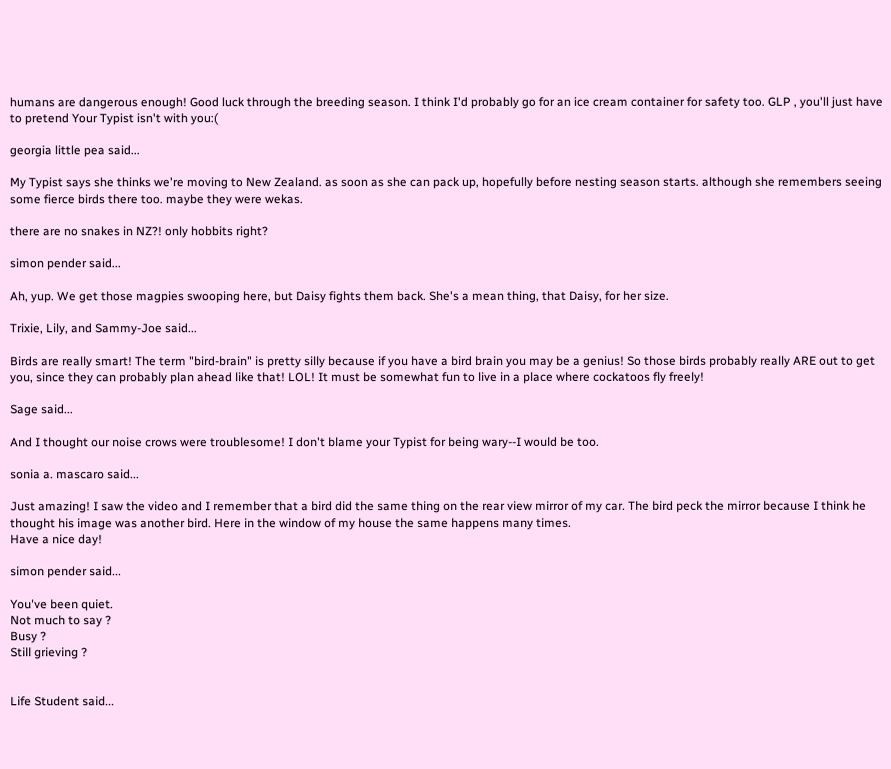humans are dangerous enough! Good luck through the breeding season. I think I'd probably go for an ice cream container for safety too. GLP , you'll just have to pretend Your Typist isn't with you:(

georgia little pea said...

My Typist says she thinks we're moving to New Zealand. as soon as she can pack up, hopefully before nesting season starts. although she remembers seeing some fierce birds there too. maybe they were wekas.

there are no snakes in NZ?! only hobbits right?

simon pender said...

Ah, yup. We get those magpies swooping here, but Daisy fights them back. She's a mean thing, that Daisy, for her size.

Trixie, Lily, and Sammy-Joe said...

Birds are really smart! The term "bird-brain" is pretty silly because if you have a bird brain you may be a genius! So those birds probably really ARE out to get you, since they can probably plan ahead like that! LOL! It must be somewhat fun to live in a place where cockatoos fly freely!

Sage said...

And I thought our noise crows were troublesome! I don't blame your Typist for being wary--I would be too.

sonia a. mascaro said...

Just amazing! I saw the video and I remember that a bird did the same thing on the rear view mirror of my car. The bird peck the mirror because I think he thought his image was another bird. Here in the window of my house the same happens many times.
Have a nice day!

simon pender said...

You've been quiet.
Not much to say ?
Busy ?
Still grieving ?


Life Student said...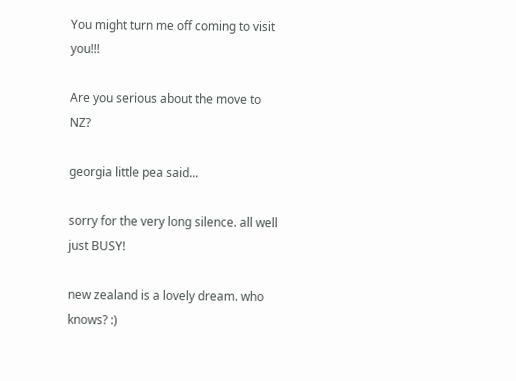You might turn me off coming to visit you!!!

Are you serious about the move to NZ?

georgia little pea said...

sorry for the very long silence. all well just BUSY!

new zealand is a lovely dream. who knows? :)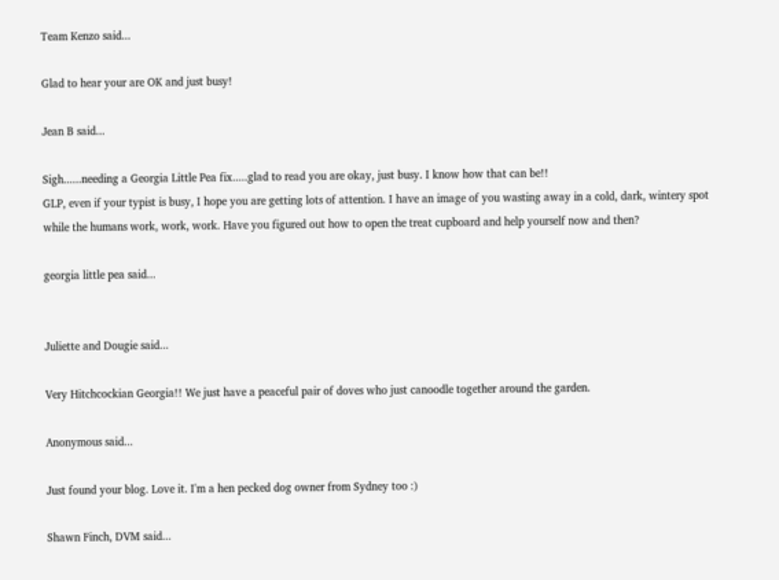Team Kenzo said...

Glad to hear your are OK and just busy!

Jean B said...

Sigh......needing a Georgia Little Pea fix.....glad to read you are okay, just busy. I know how that can be!!
GLP, even if your typist is busy, I hope you are getting lots of attention. I have an image of you wasting away in a cold, dark, wintery spot while the humans work, work, work. Have you figured out how to open the treat cupboard and help yourself now and then?

georgia little pea said...


Juliette and Dougie said...

Very Hitchcockian Georgia!! We just have a peaceful pair of doves who just canoodle together around the garden.

Anonymous said...

Just found your blog. Love it. I'm a hen pecked dog owner from Sydney too :)

Shawn Finch, DVM said...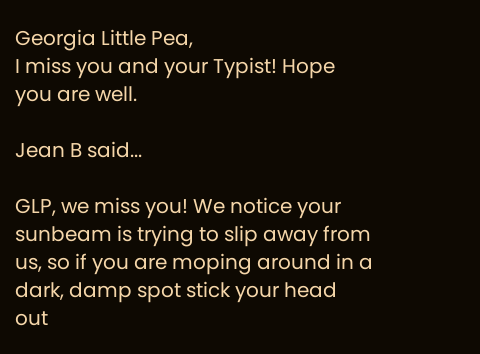Georgia Little Pea,
I miss you and your Typist! Hope you are well.

Jean B said...

GLP, we miss you! We notice your sunbeam is trying to slip away from us, so if you are moping around in a dark, damp spot stick your head out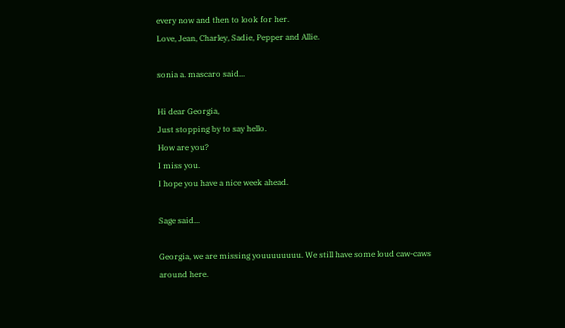every now and then to look for her.
Love, Jean, Charley, Sadie, Pepper and Allie.

sonia a. mascaro said...

Hi dear Georgia,
Just stopping by to say hello.
How are you?
I miss you.
I hope you have a nice week ahead.

Sage said...

Georgia, we are missing youuuuuuuu. We still have some loud caw-caws around here.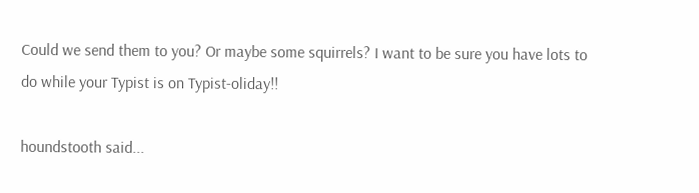Could we send them to you? Or maybe some squirrels? I want to be sure you have lots to do while your Typist is on Typist-oliday!!

houndstooth said...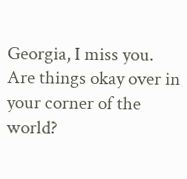Georgia, I miss you. Are things okay over in your corner of the world?